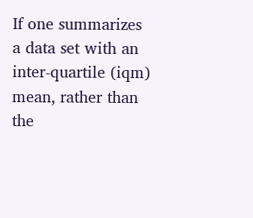If one summarizes a data set with an inter-quartile (iqm) mean, rather than the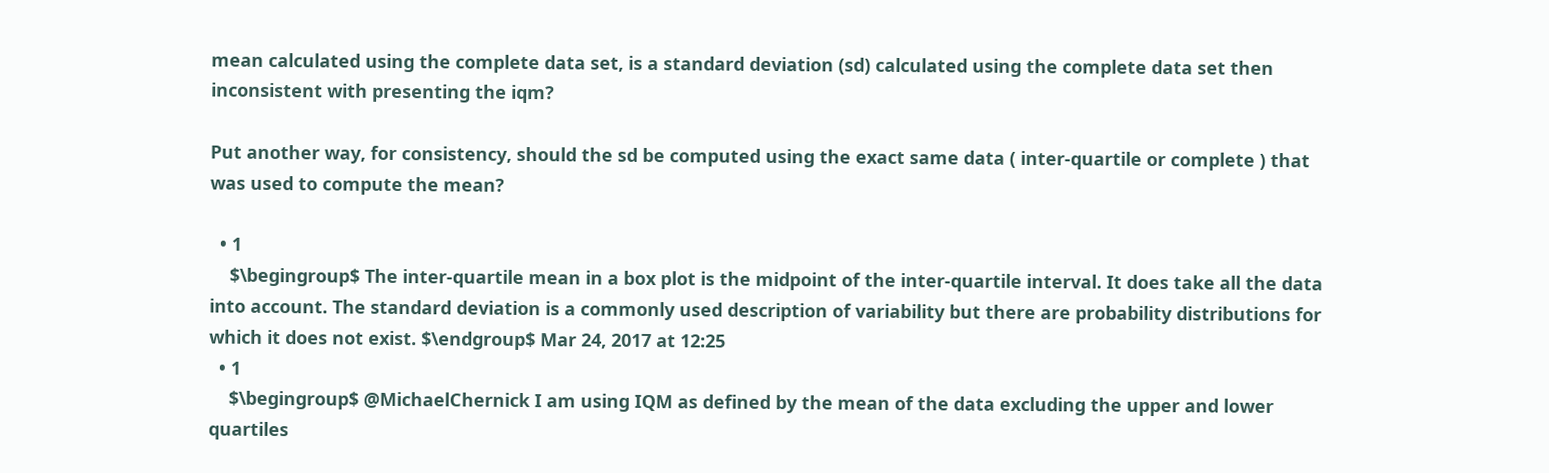mean calculated using the complete data set, is a standard deviation (sd) calculated using the complete data set then inconsistent with presenting the iqm?

Put another way, for consistency, should the sd be computed using the exact same data ( inter-quartile or complete ) that was used to compute the mean?

  • 1
    $\begingroup$ The inter-quartile mean in a box plot is the midpoint of the inter-quartile interval. It does take all the data into account. The standard deviation is a commonly used description of variability but there are probability distributions for which it does not exist. $\endgroup$ Mar 24, 2017 at 12:25
  • 1
    $\begingroup$ @MichaelChernick I am using IQM as defined by the mean of the data excluding the upper and lower quartiles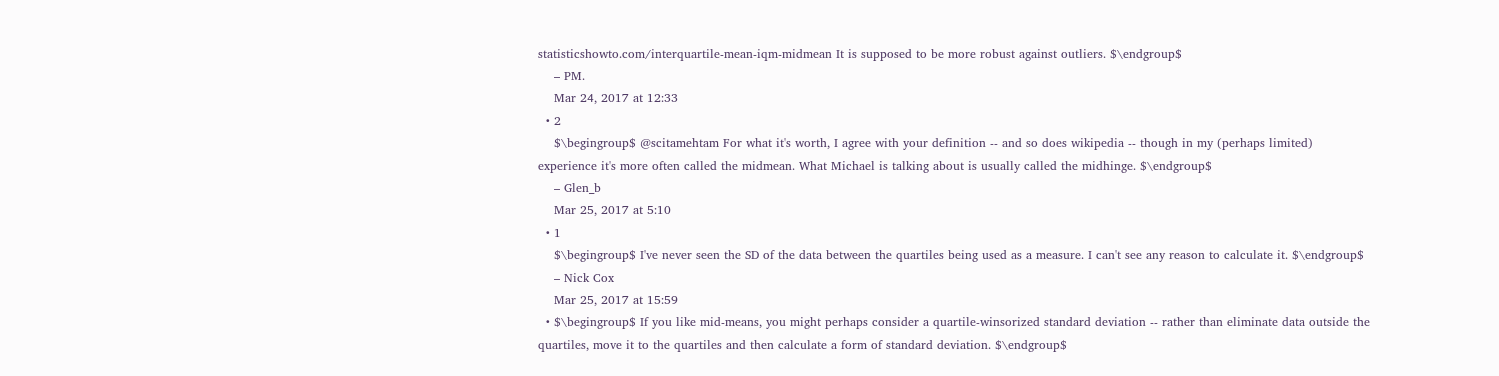statisticshowto.com/interquartile-mean-iqm-midmean It is supposed to be more robust against outliers. $\endgroup$
    – PM.
    Mar 24, 2017 at 12:33
  • 2
    $\begingroup$ @scitamehtam For what it's worth, I agree with your definition -- and so does wikipedia -- though in my (perhaps limited) experience it's more often called the midmean. What Michael is talking about is usually called the midhinge. $\endgroup$
    – Glen_b
    Mar 25, 2017 at 5:10
  • 1
    $\begingroup$ I've never seen the SD of the data between the quartiles being used as a measure. I can't see any reason to calculate it. $\endgroup$
    – Nick Cox
    Mar 25, 2017 at 15:59
  • $\begingroup$ If you like mid-means, you might perhaps consider a quartile-winsorized standard deviation -- rather than eliminate data outside the quartiles, move it to the quartiles and then calculate a form of standard deviation. $\endgroup$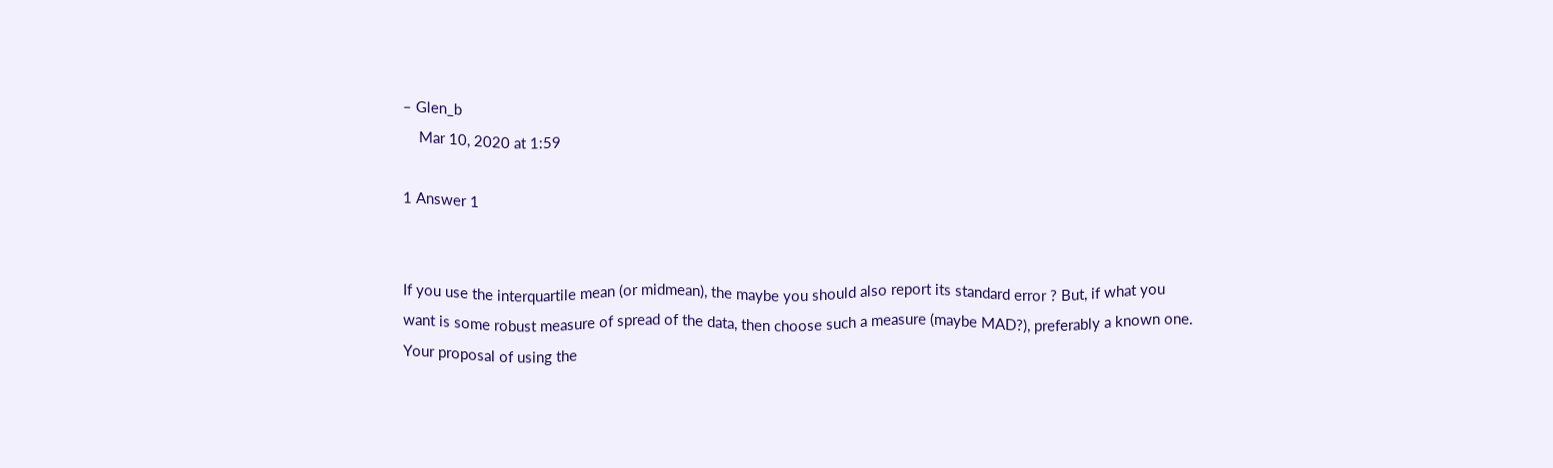– Glen_b
    Mar 10, 2020 at 1:59

1 Answer 1


If you use the interquartile mean (or midmean), the maybe you should also report its standard error ? But, if what you want is some robust measure of spread of the data, then choose such a measure (maybe MAD?), preferably a known one. Your proposal of using the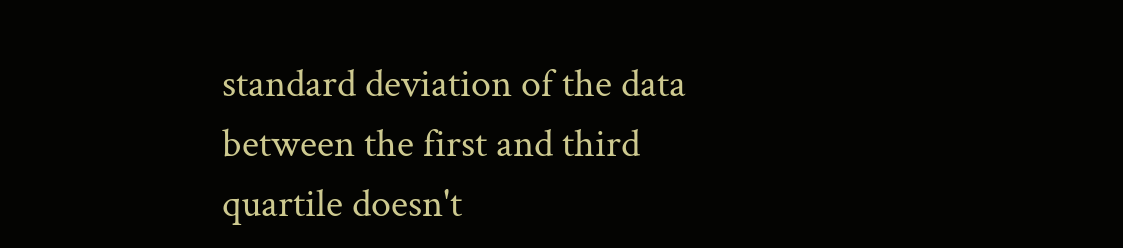standard deviation of the data between the first and third quartile doesn't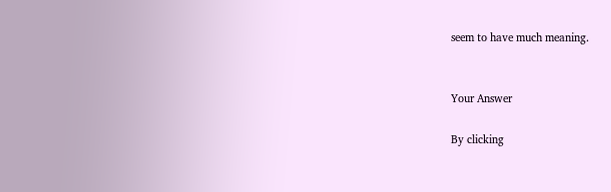seem to have much meaning.


Your Answer

By clicking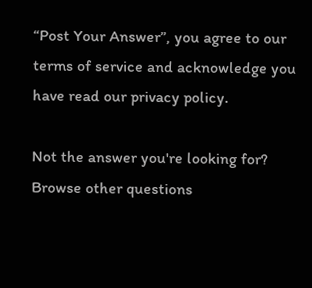“Post Your Answer”, you agree to our terms of service and acknowledge you have read our privacy policy.

Not the answer you're looking for? Browse other questions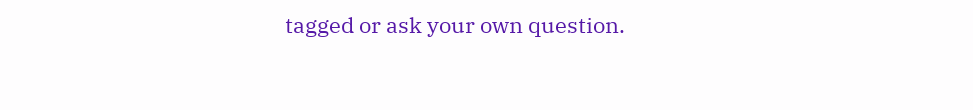tagged or ask your own question.